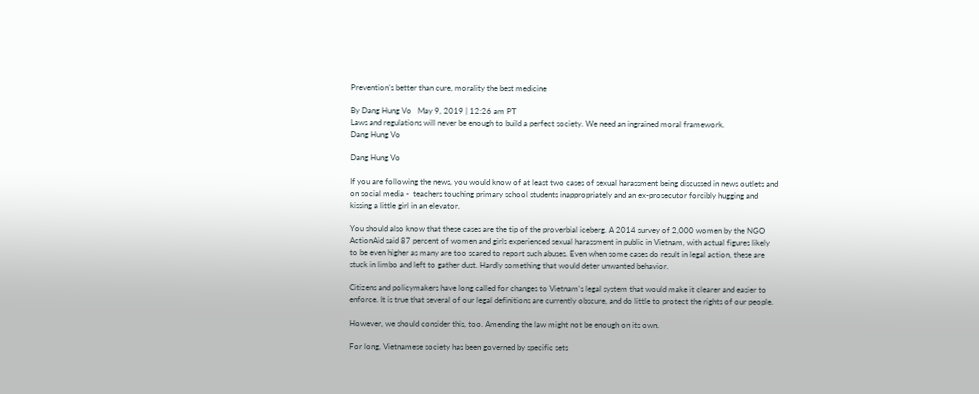Prevention’s better than cure, morality the best medicine

By Dang Hung Vo   May 9, 2019 | 12:26 am PT
Laws and regulations will never be enough to build a perfect society. We need an ingrained moral framework.
Dang Hung Vo

Dang Hung Vo

If you are following the news, you would know of at least two cases of sexual harassment being discussed in news outlets and on social media -  teachers touching primary school students inappropriately and an ex-prosecutor forcibly hugging and kissing a little girl in an elevator.

You should also know that these cases are the tip of the proverbial iceberg. A 2014 survey of 2,000 women by the NGO ActionAid said 87 percent of women and girls experienced sexual harassment in public in Vietnam, with actual figures likely to be even higher as many are too scared to report such abuses. Even when some cases do result in legal action, these are stuck in limbo and left to gather dust. Hardly something that would deter unwanted behavior.

Citizens and policymakers have long called for changes to Vietnam’s legal system that would make it clearer and easier to enforce. It is true that several of our legal definitions are currently obscure, and do little to protect the rights of our people.

However, we should consider this, too. Amending the law might not be enough on its own.

For long, Vietnamese society has been governed by specific sets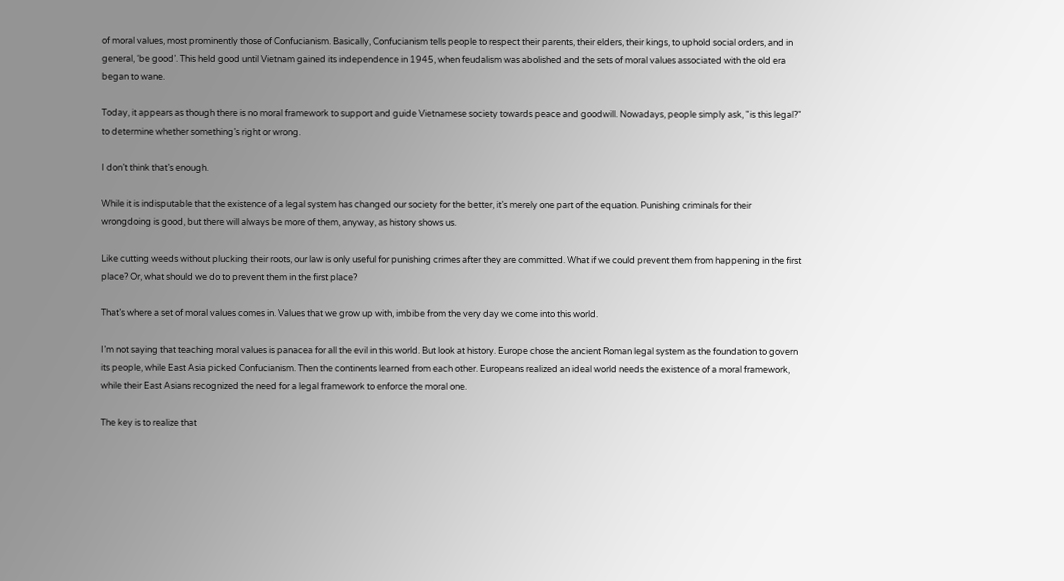of moral values, most prominently those of Confucianism. Basically, Confucianism tells people to respect their parents, their elders, their kings, to uphold social orders, and in general, ‘be good’. This held good until Vietnam gained its independence in 1945, when feudalism was abolished and the sets of moral values associated with the old era began to wane.

Today, it appears as though there is no moral framework to support and guide Vietnamese society towards peace and goodwill. Nowadays, people simply ask, "is this legal?" to determine whether something’s right or wrong.

I don’t think that’s enough.

While it is indisputable that the existence of a legal system has changed our society for the better, it’s merely one part of the equation. Punishing criminals for their wrongdoing is good, but there will always be more of them, anyway, as history shows us.

Like cutting weeds without plucking their roots, our law is only useful for punishing crimes after they are committed. What if we could prevent them from happening in the first place? Or, what should we do to prevent them in the first place?

That’s where a set of moral values comes in. Values that we grow up with, imbibe from the very day we come into this world.

I’m not saying that teaching moral values is panacea for all the evil in this world. But look at history. Europe chose the ancient Roman legal system as the foundation to govern its people, while East Asia picked Confucianism. Then the continents learned from each other. Europeans realized an ideal world needs the existence of a moral framework, while their East Asians recognized the need for a legal framework to enforce the moral one.

The key is to realize that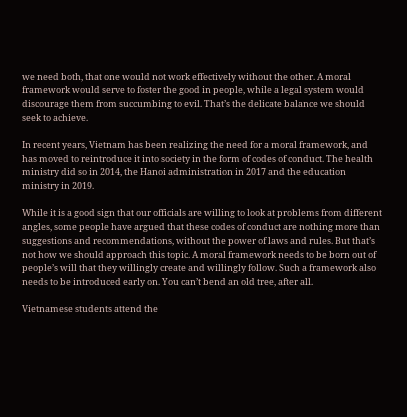we need both, that one would not work effectively without the other. A moral framework would serve to foster the good in people, while a legal system would discourage them from succumbing to evil. That’s the delicate balance we should seek to achieve.

In recent years, Vietnam has been realizing the need for a moral framework, and has moved to reintroduce it into society in the form of codes of conduct. The health ministry did so in 2014, the Hanoi administration in 2017 and the education ministry in 2019.

While it is a good sign that our officials are willing to look at problems from different angles, some people have argued that these codes of conduct are nothing more than suggestions and recommendations, without the power of laws and rules. But that’s not how we should approach this topic. A moral framework needs to be born out of people’s will that they willingly create and willingly follow. Such a framework also needs to be introduced early on. You can’t bend an old tree, after all.

Vietnamese students attend the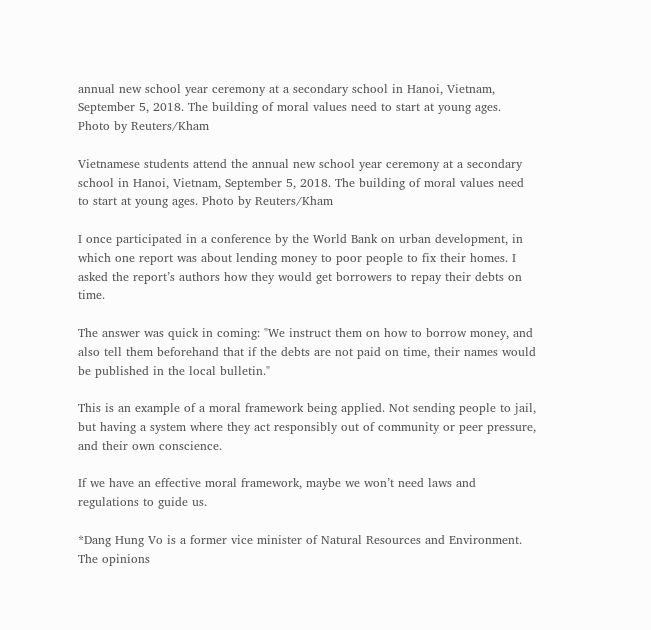annual new school year ceremony at a secondary school in Hanoi, Vietnam, September 5, 2018. The building of moral values need to start at young ages. Photo by Reuters/Kham

Vietnamese students attend the annual new school year ceremony at a secondary school in Hanoi, Vietnam, September 5, 2018. The building of moral values need to start at young ages. Photo by Reuters/Kham

I once participated in a conference by the World Bank on urban development, in which one report was about lending money to poor people to fix their homes. I asked the report’s authors how they would get borrowers to repay their debts on time.

The answer was quick in coming: "We instruct them on how to borrow money, and also tell them beforehand that if the debts are not paid on time, their names would be published in the local bulletin."

This is an example of a moral framework being applied. Not sending people to jail, but having a system where they act responsibly out of community or peer pressure, and their own conscience.

If we have an effective moral framework, maybe we won’t need laws and regulations to guide us.

*Dang Hung Vo is a former vice minister of Natural Resources and Environment. The opinions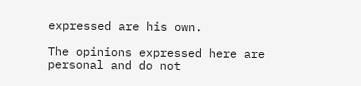expressed are his own.

The opinions expressed here are personal and do not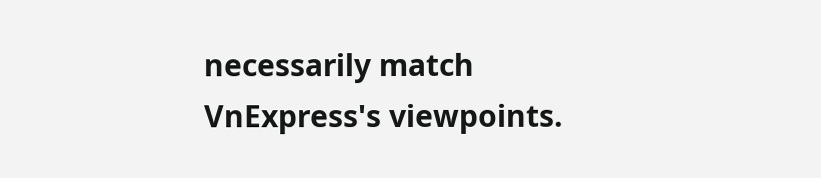necessarily match VnExpress's viewpoints.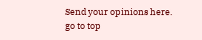Send your opinions here.
go to top